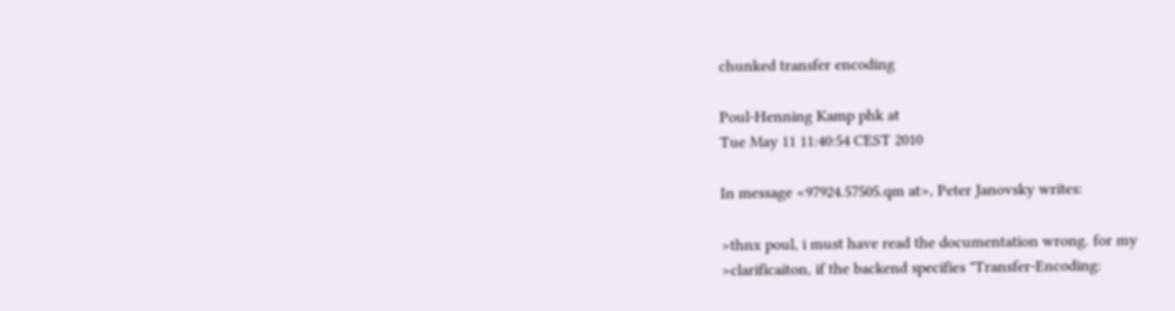chunked transfer encoding

Poul-Henning Kamp phk at
Tue May 11 11:40:54 CEST 2010

In message <97924.57505.qm at>, Peter Janovsky writes:

>thnx poul, i must have read the documentation wrong. for my
>clarificaiton, if the backend specifies "Transfer-Encoding: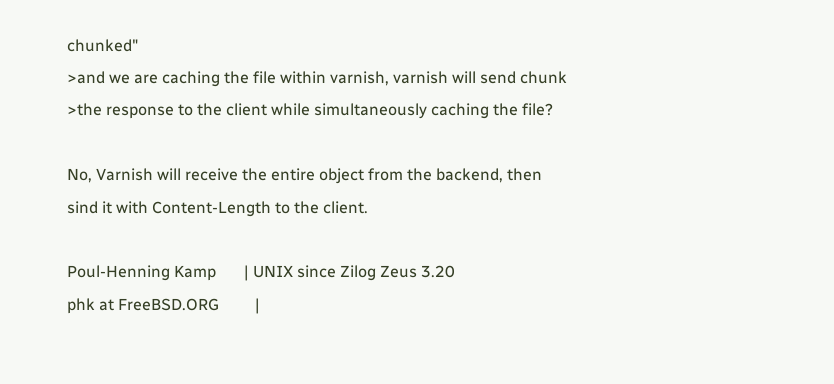chunked"
>and we are caching the file within varnish, varnish will send chunk
>the response to the client while simultaneously caching the file?

No, Varnish will receive the entire object from the backend, then
sind it with Content-Length to the client.

Poul-Henning Kamp       | UNIX since Zilog Zeus 3.20
phk at FreeBSD.ORG         |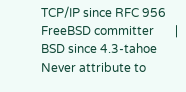TCP/IP since RFC 956
FreeBSD committer       | BSD since 4.3-tahoe
Never attribute to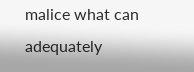malice what can adequately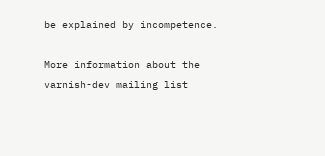be explained by incompetence.

More information about the varnish-dev mailing list